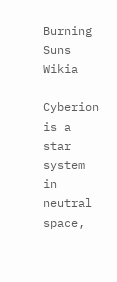Burning Suns Wikia

Cyberion is a star system in neutral space,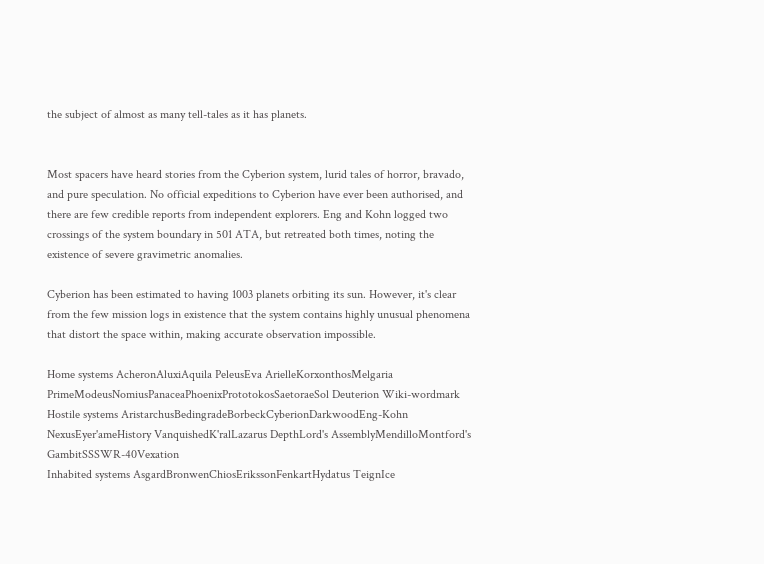the subject of almost as many tell-tales as it has planets.


Most spacers have heard stories from the Cyberion system, lurid tales of horror, bravado, and pure speculation. No official expeditions to Cyberion have ever been authorised, and there are few credible reports from independent explorers. Eng and Kohn logged two crossings of the system boundary in 501 ATA, but retreated both times, noting the existence of severe gravimetric anomalies.

Cyberion has been estimated to having 1003 planets orbiting its sun. However, it's clear from the few mission logs in existence that the system contains highly unusual phenomena that distort the space within, making accurate observation impossible.

Home systems AcheronAluxiAquila PeleusEva ArielleKorxonthosMelgaria PrimeModeusNomiusPanaceaPhoenixPrototokosSaetoraeSol Deuterion Wiki-wordmark
Hostile systems AristarchusBedingradeBorbeckCyberionDarkwoodEng-Kohn NexusEyer'ameHistory VanquishedK'ralLazarus DepthLord's AssemblyMendilloMontford's GambitSSSWR-40Vexation
Inhabited systems AsgardBronwenChiosErikssonFenkartHydatus TeignIce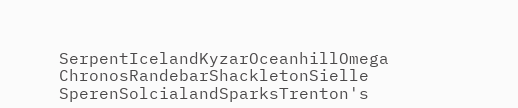SerpentIcelandKyzarOceanhillOmega ChronosRandebarShackletonSielle SperenSolcialandSparksTrenton's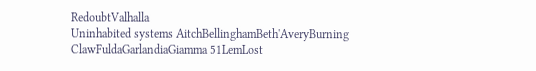RedoubtValhalla
Uninhabited systems AitchBellinghamBeth'AveryBurning ClawFuldaGarlandiaGiamma 51LemLost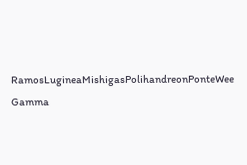RamosLugineaMishigasPolihandreonPonteWee Gamma